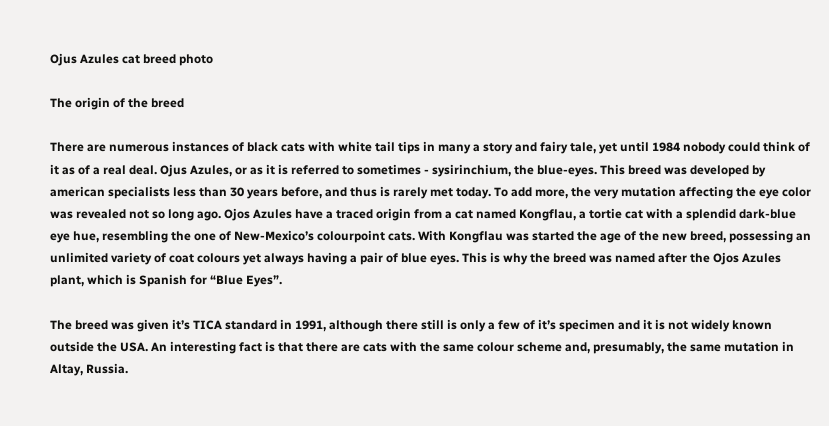Ojus Azules cat breed photo

The origin of the breed

There are numerous instances of black cats with white tail tips in many a story and fairy tale, yet until 1984 nobody could think of it as of a real deal. Ojus Azules, or as it is referred to sometimes - sysirinchium, the blue-eyes. This breed was developed by american specialists less than 30 years before, and thus is rarely met today. To add more, the very mutation affecting the eye color was revealed not so long ago. Ojos Azules have a traced origin from a cat named Kongflau, a tortie cat with a splendid dark-blue eye hue, resembling the one of New-Mexico’s colourpoint cats. With Kongflau was started the age of the new breed, possessing an unlimited variety of coat colours yet always having a pair of blue eyes. This is why the breed was named after the Ojos Azules plant, which is Spanish for “Blue Eyes”.

The breed was given it’s TICA standard in 1991, although there still is only a few of it’s specimen and it is not widely known outside the USA. An interesting fact is that there are cats with the same colour scheme and, presumably, the same mutation in Altay, Russia.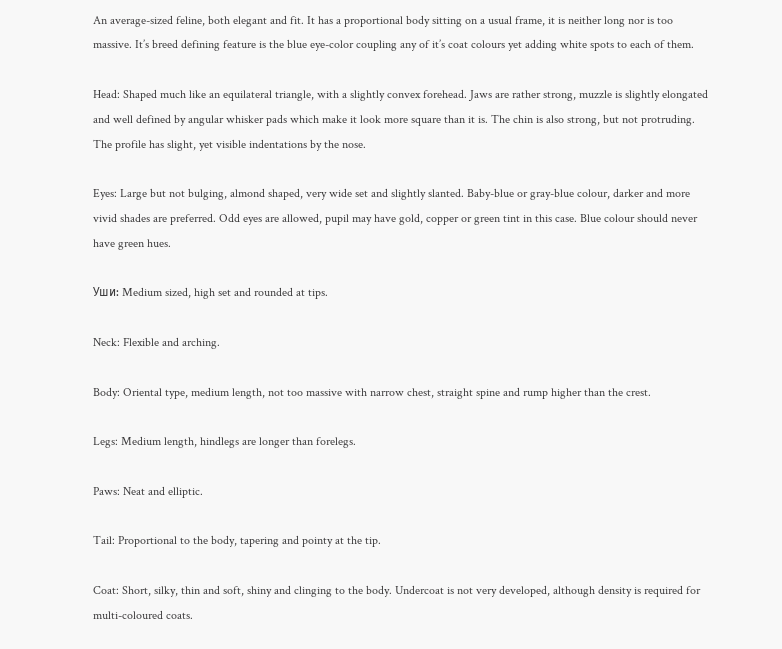An average-sized feline, both elegant and fit. It has a proportional body sitting on a usual frame, it is neither long nor is too massive. It’s breed defining feature is the blue eye-color coupling any of it’s coat colours yet adding white spots to each of them.

Head: Shaped much like an equilateral triangle, with a slightly convex forehead. Jaws are rather strong, muzzle is slightly elongated and well defined by angular whisker pads which make it look more square than it is. The chin is also strong, but not protruding. The profile has slight, yet visible indentations by the nose.

Eyes: Large but not bulging, almond shaped, very wide set and slightly slanted. Baby-blue or gray-blue colour, darker and more vivid shades are preferred. Odd eyes are allowed, pupil may have gold, copper or green tint in this case. Blue colour should never have green hues.

Уши: Medium sized, high set and rounded at tips.

Neck: Flexible and arching.

Body: Oriental type, medium length, not too massive with narrow chest, straight spine and rump higher than the crest.

Legs: Medium length, hindlegs are longer than forelegs.

Paws: Neat and elliptic.

Tail: Proportional to the body, tapering and pointy at the tip.

Coat: Short, silky, thin and soft, shiny and clinging to the body. Undercoat is not very developed, although density is required for multi-coloured coats.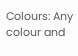Colours: Any colour and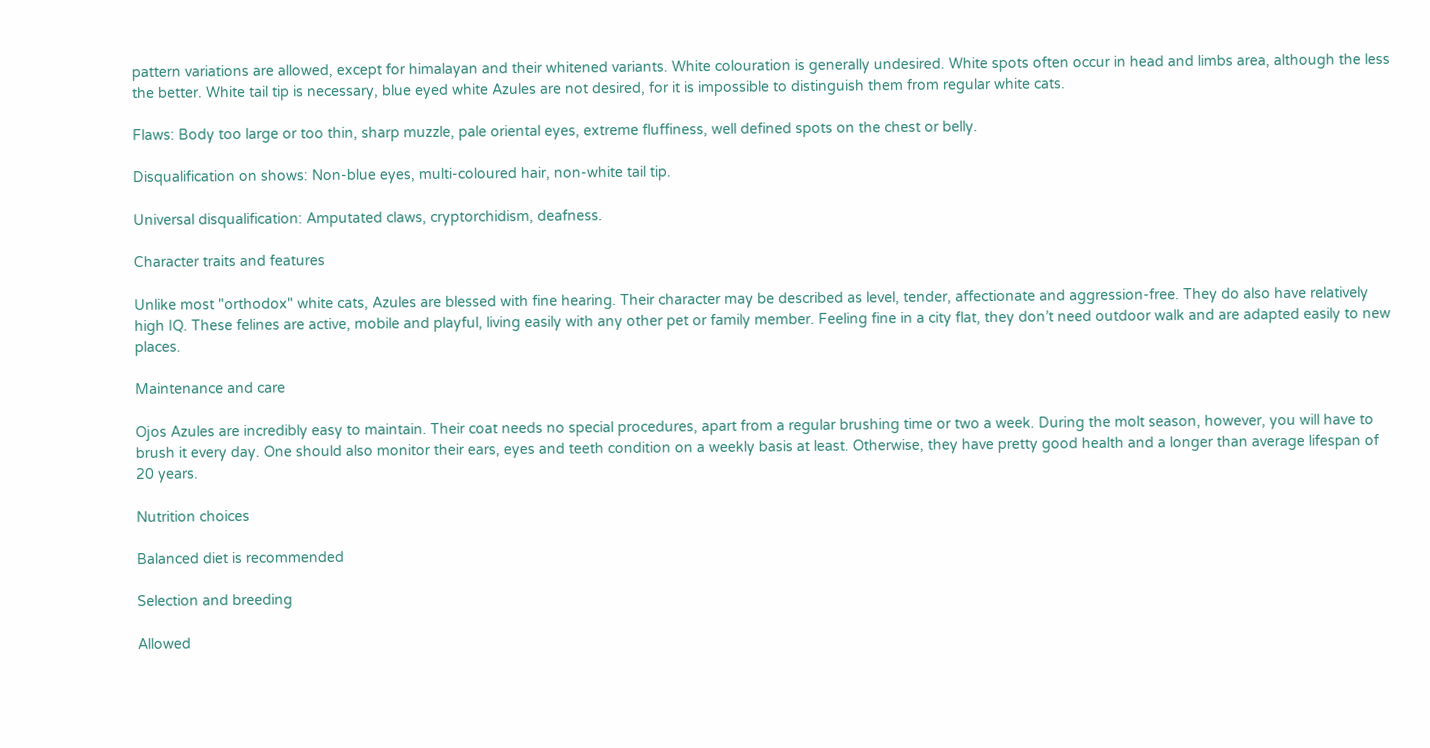pattern variations are allowed, except for himalayan and their whitened variants. White colouration is generally undesired. White spots often occur in head and limbs area, although the less the better. White tail tip is necessary, blue eyed white Azules are not desired, for it is impossible to distinguish them from regular white cats.

Flaws: Body too large or too thin, sharp muzzle, pale oriental eyes, extreme fluffiness, well defined spots on the chest or belly.

Disqualification on shows: Non-blue eyes, multi-coloured hair, non-white tail tip.

Universal disqualification: Amputated claws, cryptorchidism, deafness.

Character traits and features

Unlike most "orthodox" white cats, Azules are blessed with fine hearing. Their character may be described as level, tender, affectionate and aggression-free. They do also have relatively high IQ. These felines are active, mobile and playful, living easily with any other pet or family member. Feeling fine in a city flat, they don’t need outdoor walk and are adapted easily to new places.

Maintenance and care

Ojos Azules are incredibly easy to maintain. Their coat needs no special procedures, apart from a regular brushing time or two a week. During the molt season, however, you will have to brush it every day. One should also monitor their ears, eyes and teeth condition on a weekly basis at least. Otherwise, they have pretty good health and a longer than average lifespan of 20 years.

Nutrition choices

Balanced diet is recommended

Selection and breeding

Allowed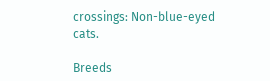crossings: Non-blue-eyed cats.

Breeds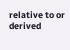relative to or derived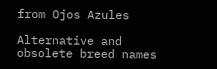from Ojos Azules

Alternative and obsolete breed names